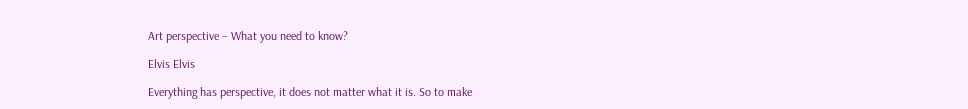Art perspective – What you need to know?

Elvis Elvis

Everything has perspective, it does not matter what it is. So to make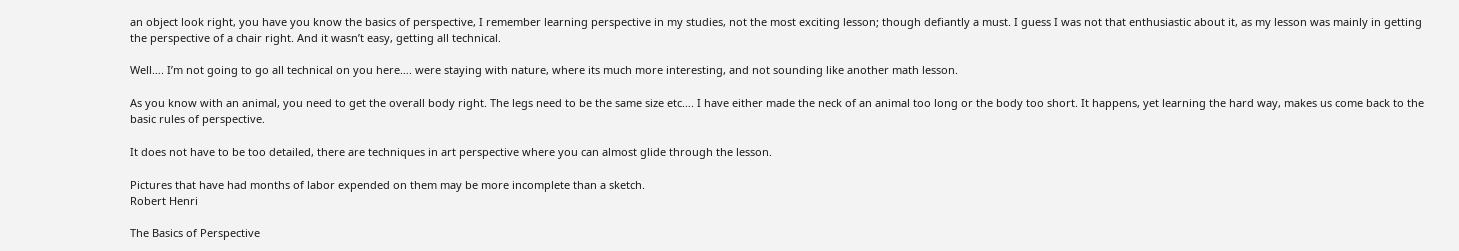an object look right, you have you know the basics of perspective, I remember learning perspective in my studies, not the most exciting lesson; though defiantly a must. I guess I was not that enthusiastic about it, as my lesson was mainly in getting the perspective of a chair right. And it wasn’t easy, getting all technical.

Well…. I’m not going to go all technical on you here…. were staying with nature, where its much more interesting, and not sounding like another math lesson.

As you know with an animal, you need to get the overall body right. The legs need to be the same size etc…. I have either made the neck of an animal too long or the body too short. It happens, yet learning the hard way, makes us come back to the basic rules of perspective.

It does not have to be too detailed, there are techniques in art perspective where you can almost glide through the lesson.

Pictures that have had months of labor expended on them may be more incomplete than a sketch.
Robert Henri

The Basics of Perspective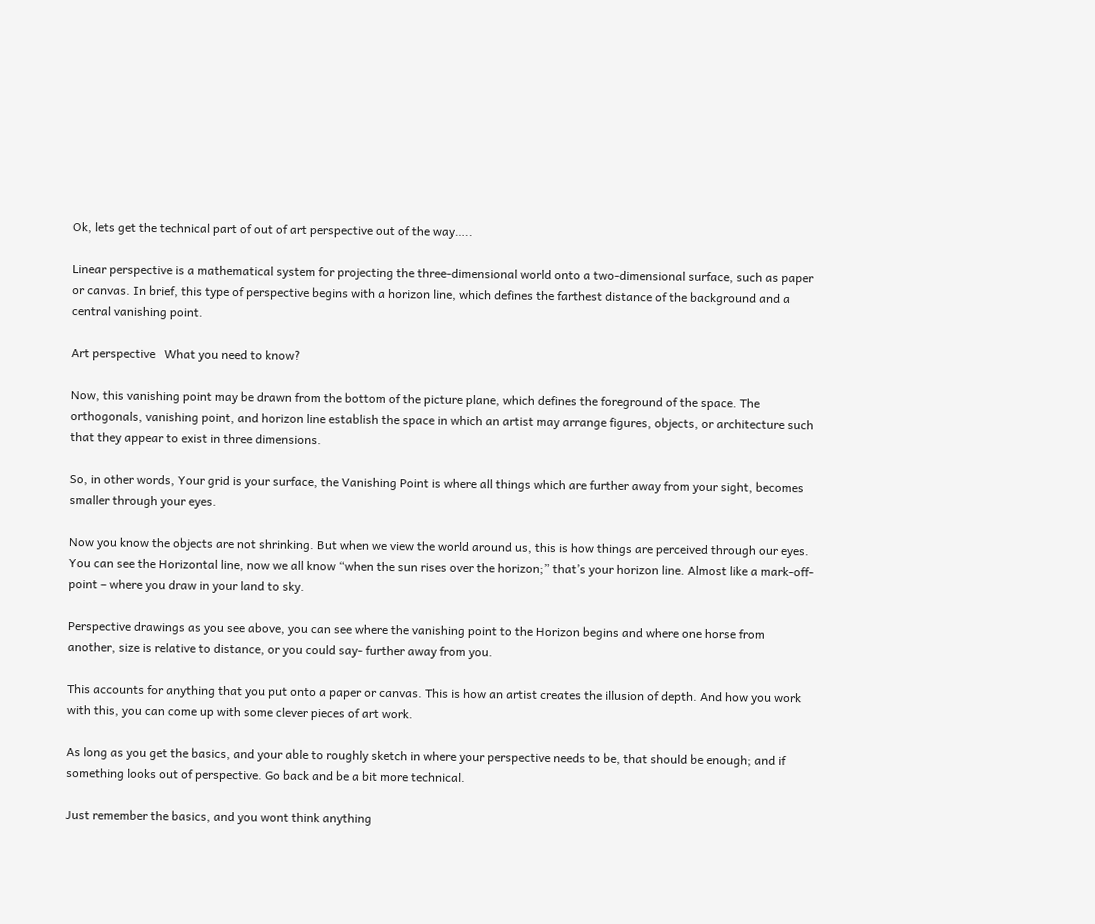Ok, lets get the technical part of out of art perspective out of the way…..

Linear perspective is a mathematical system for projecting the three-dimensional world onto a two-dimensional surface, such as paper or canvas. In brief, this type of perspective begins with a horizon line, which defines the farthest distance of the background and a central vanishing point.

Art perspective   What you need to know?

Now, this vanishing point may be drawn from the bottom of the picture plane, which defines the foreground of the space. The orthogonals, vanishing point, and horizon line establish the space in which an artist may arrange figures, objects, or architecture such that they appear to exist in three dimensions.

So, in other words, Your grid is your surface, the Vanishing Point is where all things which are further away from your sight, becomes smaller through your eyes.

Now you know the objects are not shrinking. But when we view the world around us, this is how things are perceived through our eyes. You can see the Horizontal line, now we all know “when the sun rises over the horizon;” that’s your horizon line. Almost like a mark-off-point – where you draw in your land to sky.

Perspective drawings as you see above, you can see where the vanishing point to the Horizon begins and where one horse from another, size is relative to distance, or you could say- further away from you.

This accounts for anything that you put onto a paper or canvas. This is how an artist creates the illusion of depth. And how you work with this, you can come up with some clever pieces of art work.

As long as you get the basics, and your able to roughly sketch in where your perspective needs to be, that should be enough; and if something looks out of perspective. Go back and be a bit more technical.

Just remember the basics, and you wont think anything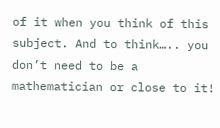of it when you think of this subject. And to think….. you don’t need to be a mathematician or close to it!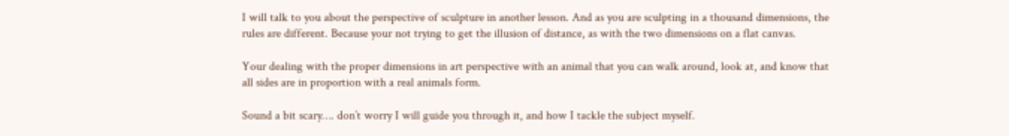I will talk to you about the perspective of sculpture in another lesson. And as you are sculpting in a thousand dimensions, the rules are different. Because your not trying to get the illusion of distance, as with the two dimensions on a flat canvas.

Your dealing with the proper dimensions in art perspective with an animal that you can walk around, look at, and know that all sides are in proportion with a real animals form.

Sound a bit scary…. don’t worry I will guide you through it, and how I tackle the subject myself.